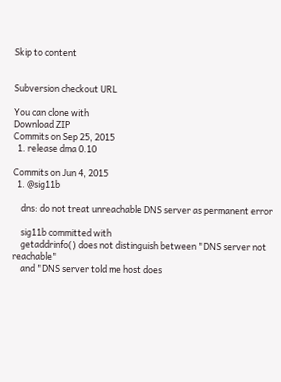Skip to content


Subversion checkout URL

You can clone with
Download ZIP
Commits on Sep 25, 2015
  1. release dma 0.10

Commits on Jun 4, 2015
  1. @sig11b

    dns: do not treat unreachable DNS server as permanent error

    sig11b committed with
    getaddrinfo() does not distinguish between "DNS server not reachable"
    and "DNS server told me host does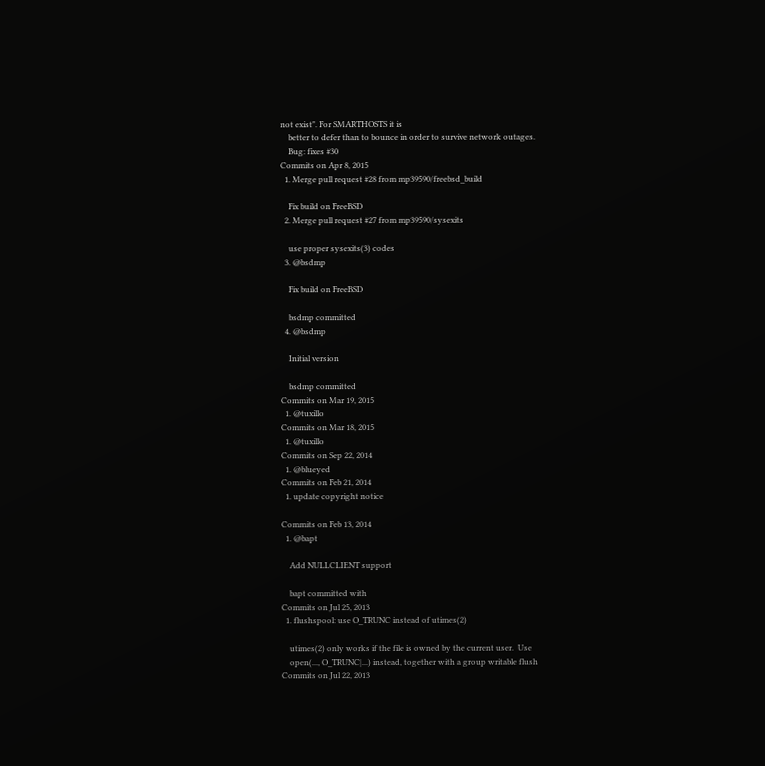not exist". For SMARTHOSTS it is
    better to defer than to bounce in order to survive network outages.
    Bug: fixes #30
Commits on Apr 8, 2015
  1. Merge pull request #28 from mp39590/freebsd_build

    Fix build on FreeBSD
  2. Merge pull request #27 from mp39590/sysexits

    use proper sysexits(3) codes
  3. @bsdmp

    Fix build on FreeBSD

    bsdmp committed
  4. @bsdmp

    Initial version

    bsdmp committed
Commits on Mar 19, 2015
  1. @tuxillo
Commits on Mar 18, 2015
  1. @tuxillo
Commits on Sep 22, 2014
  1. @blueyed
Commits on Feb 21, 2014
  1. update copyright notice

Commits on Feb 13, 2014
  1. @bapt

    Add NULLCLIENT support

    bapt committed with
Commits on Jul 25, 2013
  1. flushspool: use O_TRUNC instead of utimes(2)

    utimes(2) only works if the file is owned by the current user.  Use
    open(..., O_TRUNC|...) instead, together with a group writable flush
Commits on Jul 22, 2013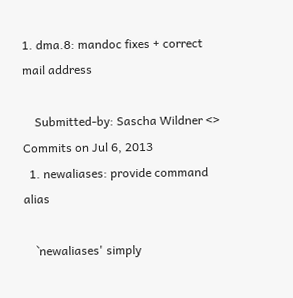1. dma.8: mandoc fixes + correct mail address

    Submitted-by: Sascha Wildner <>
Commits on Jul 6, 2013
  1. newaliases: provide command alias

    `newaliases' simply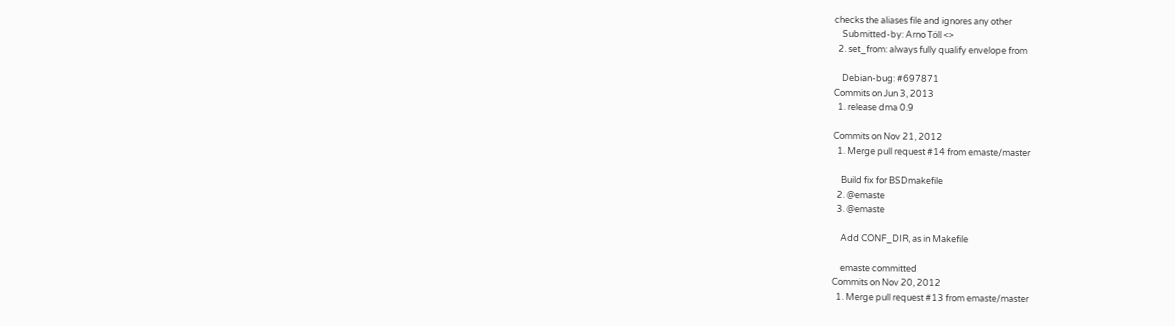checks the aliases file and ignores any other
    Submitted-by: Arno Töll <>
  2. set_from: always fully qualify envelope from

    Debian-bug: #697871
Commits on Jun 3, 2013
  1. release dma 0.9

Commits on Nov 21, 2012
  1. Merge pull request #14 from emaste/master

    Build fix for BSDmakefile
  2. @emaste
  3. @emaste

    Add CONF_DIR, as in Makefile

    emaste committed
Commits on Nov 20, 2012
  1. Merge pull request #13 from emaste/master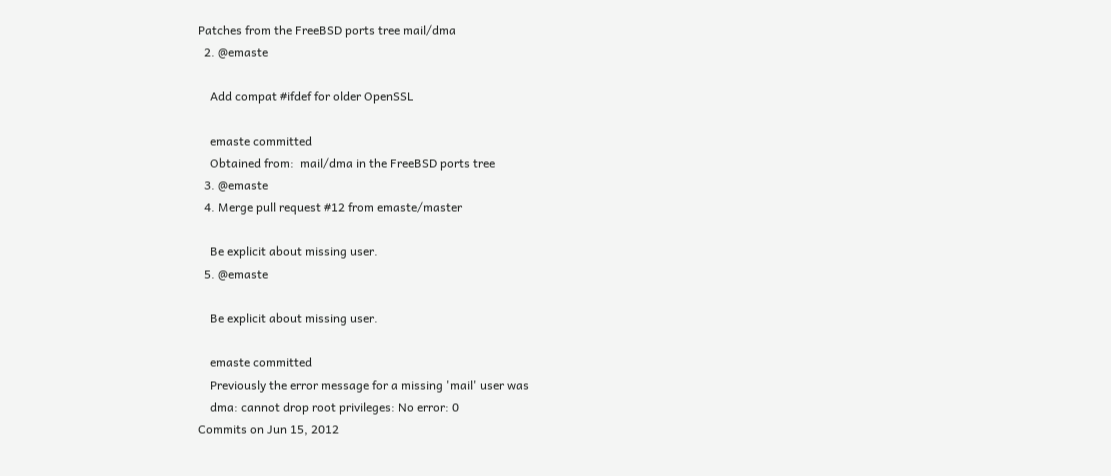Patches from the FreeBSD ports tree mail/dma
  2. @emaste

    Add compat #ifdef for older OpenSSL

    emaste committed
    Obtained from:  mail/dma in the FreeBSD ports tree
  3. @emaste
  4. Merge pull request #12 from emaste/master

    Be explicit about missing user.
  5. @emaste

    Be explicit about missing user.

    emaste committed
    Previously the error message for a missing 'mail' user was
    dma: cannot drop root privileges: No error: 0
Commits on Jun 15, 2012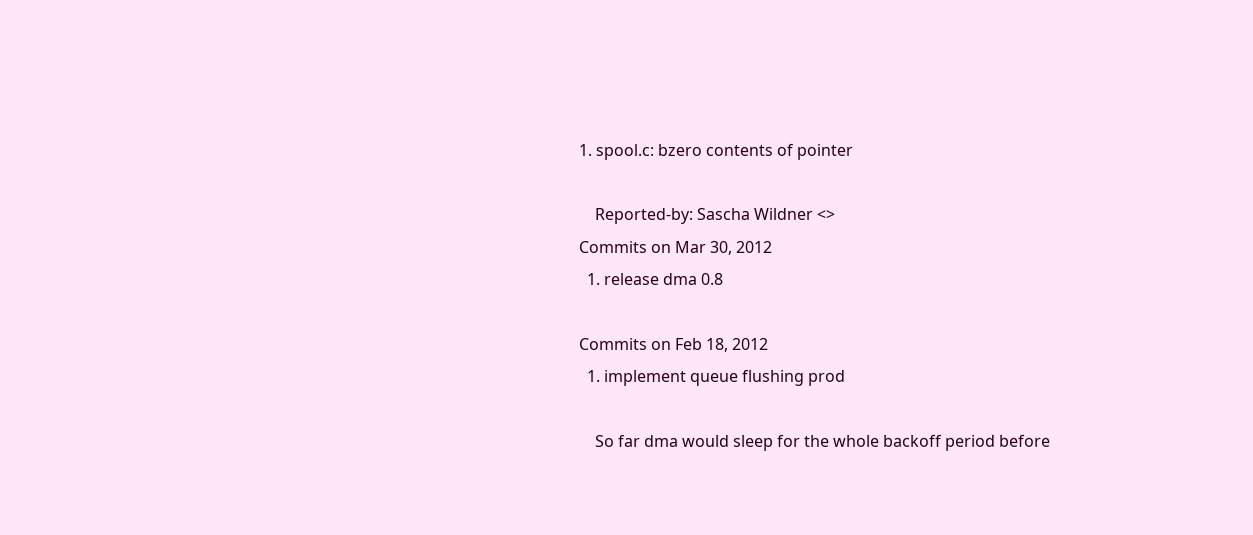1. spool.c: bzero contents of pointer

    Reported-by: Sascha Wildner <>
Commits on Mar 30, 2012
  1. release dma 0.8

Commits on Feb 18, 2012
  1. implement queue flushing prod

    So far dma would sleep for the whole backoff period before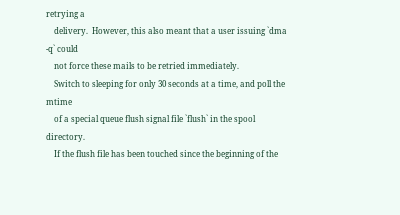retrying a
    delivery.  However, this also meant that a user issuing `dma -q` could
    not force these mails to be retried immediately.
    Switch to sleeping for only 30 seconds at a time, and poll the mtime
    of a special queue flush signal file `flush` in the spool directory.
    If the flush file has been touched since the beginning of the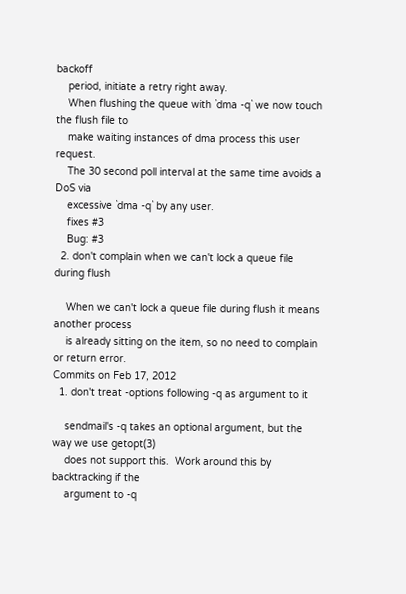backoff
    period, initiate a retry right away.
    When flushing the queue with `dma -q` we now touch the flush file to
    make waiting instances of dma process this user request.
    The 30 second poll interval at the same time avoids a DoS via
    excessive `dma -q` by any user.
    fixes #3
    Bug: #3
  2. don't complain when we can't lock a queue file during flush

    When we can't lock a queue file during flush it means another process
    is already sitting on the item, so no need to complain or return error.
Commits on Feb 17, 2012
  1. don't treat -options following -q as argument to it

    sendmail's -q takes an optional argument, but the way we use getopt(3)
    does not support this.  Work around this by backtracking if the
    argument to -q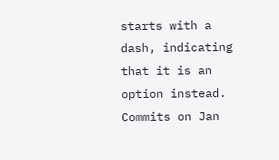starts with a dash, indicating that it is an option instead.
Commits on Jan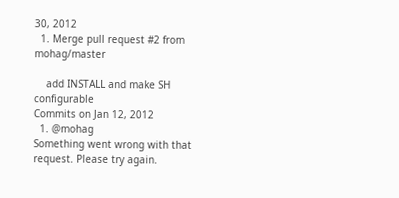30, 2012
  1. Merge pull request #2 from mohag/master

    add INSTALL and make SH configurable
Commits on Jan 12, 2012
  1. @mohag
Something went wrong with that request. Please try again.